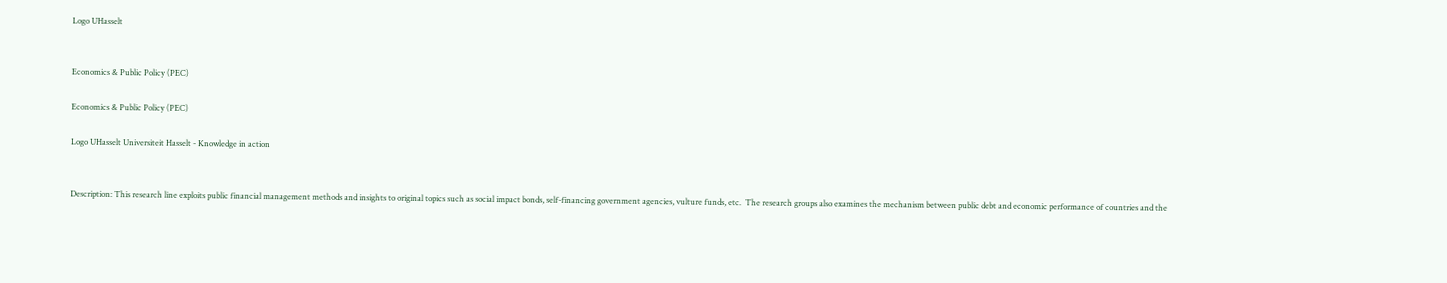Logo UHasselt


Economics & Public Policy (PEC)

Economics & Public Policy (PEC)

Logo UHasselt Universiteit Hasselt - Knowledge in action


Description: This research line exploits public financial management methods and insights to original topics such as social impact bonds, self-financing government agencies, vulture funds, etc.  The research groups also examines the mechanism between public debt and economic performance of countries and the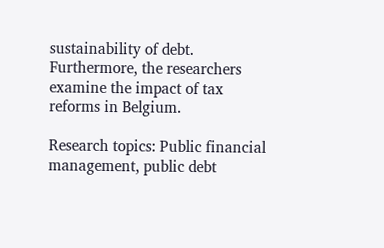sustainability of debt. Furthermore, the researchers examine the impact of tax reforms in Belgium.

Research topics: Public financial management, public debt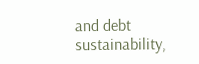and debt sustainability,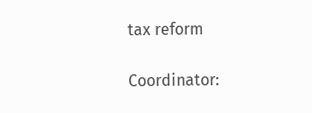tax reform

Coordinator: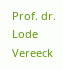Prof. dr. Lode Vereeck